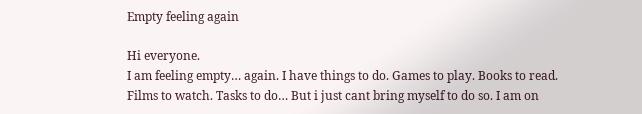Empty feeling again

Hi everyone.
I am feeling empty… again. I have things to do. Games to play. Books to read. Films to watch. Tasks to do… But i just cant bring myself to do so. I am on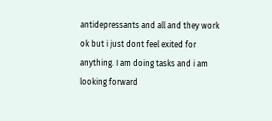antidepressants and all and they work ok but i just dont feel exited for anything. I am doing tasks and i am looking forward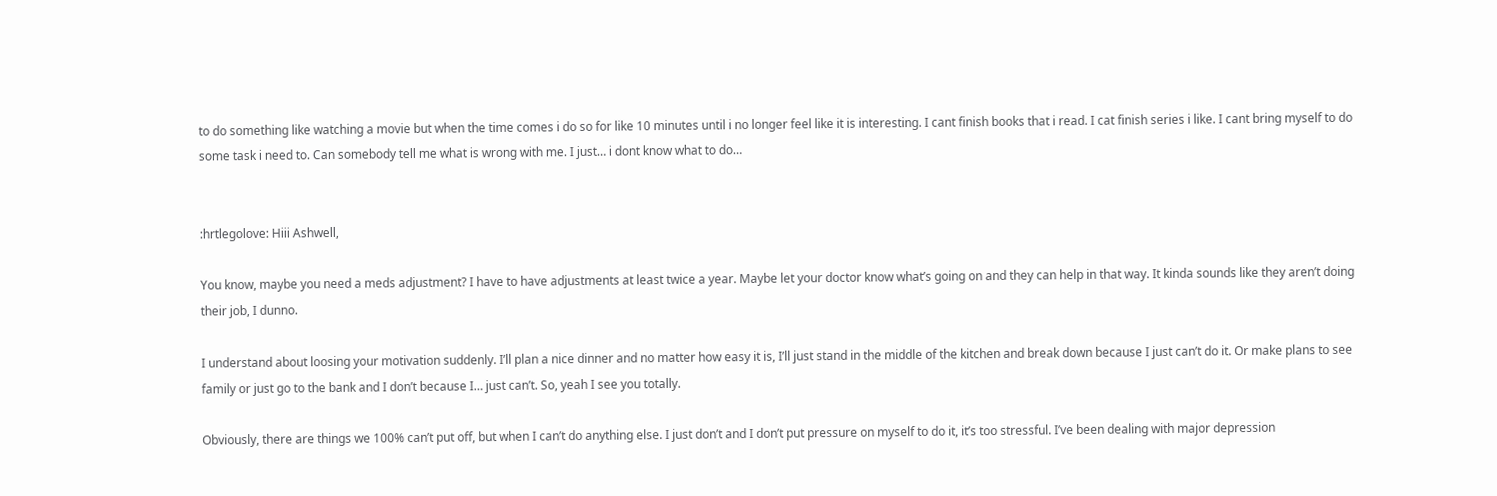to do something like watching a movie but when the time comes i do so for like 10 minutes until i no longer feel like it is interesting. I cant finish books that i read. I cat finish series i like. I cant bring myself to do some task i need to. Can somebody tell me what is wrong with me. I just… i dont know what to do…


:hrtlegolove: Hiii Ashwell,

You know, maybe you need a meds adjustment? I have to have adjustments at least twice a year. Maybe let your doctor know what’s going on and they can help in that way. It kinda sounds like they aren’t doing their job, I dunno.

I understand about loosing your motivation suddenly. I’ll plan a nice dinner and no matter how easy it is, I’ll just stand in the middle of the kitchen and break down because I just can’t do it. Or make plans to see family or just go to the bank and I don’t because I… just can’t. So, yeah I see you totally.

Obviously, there are things we 100% can’t put off, but when I can’t do anything else. I just don’t and I don’t put pressure on myself to do it, it’s too stressful. I’ve been dealing with major depression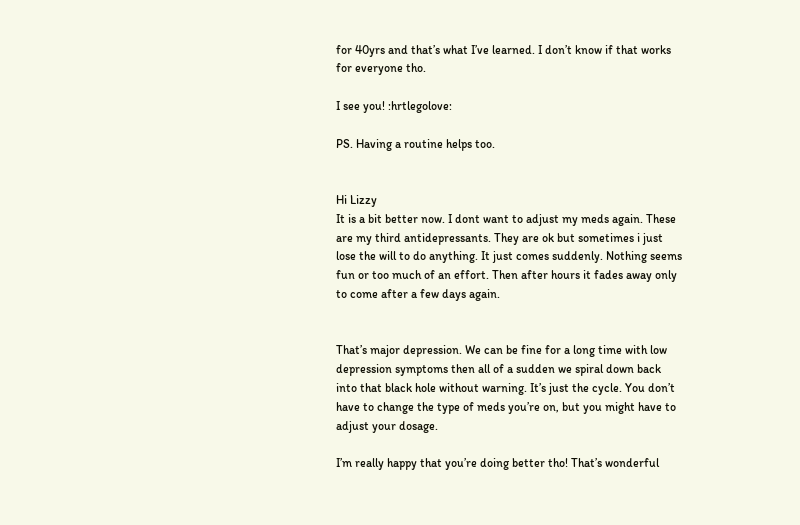for 40yrs and that’s what I’ve learned. I don’t know if that works for everyone tho.

I see you! :hrtlegolove:

PS. Having a routine helps too.


Hi Lizzy
It is a bit better now. I dont want to adjust my meds again. These are my third antidepressants. They are ok but sometimes i just lose the will to do anything. It just comes suddenly. Nothing seems fun or too much of an effort. Then after hours it fades away only to come after a few days again.


That’s major depression. We can be fine for a long time with low depression symptoms then all of a sudden we spiral down back into that black hole without warning. It’s just the cycle. You don’t have to change the type of meds you’re on, but you might have to adjust your dosage.

I’m really happy that you’re doing better tho! That’s wonderful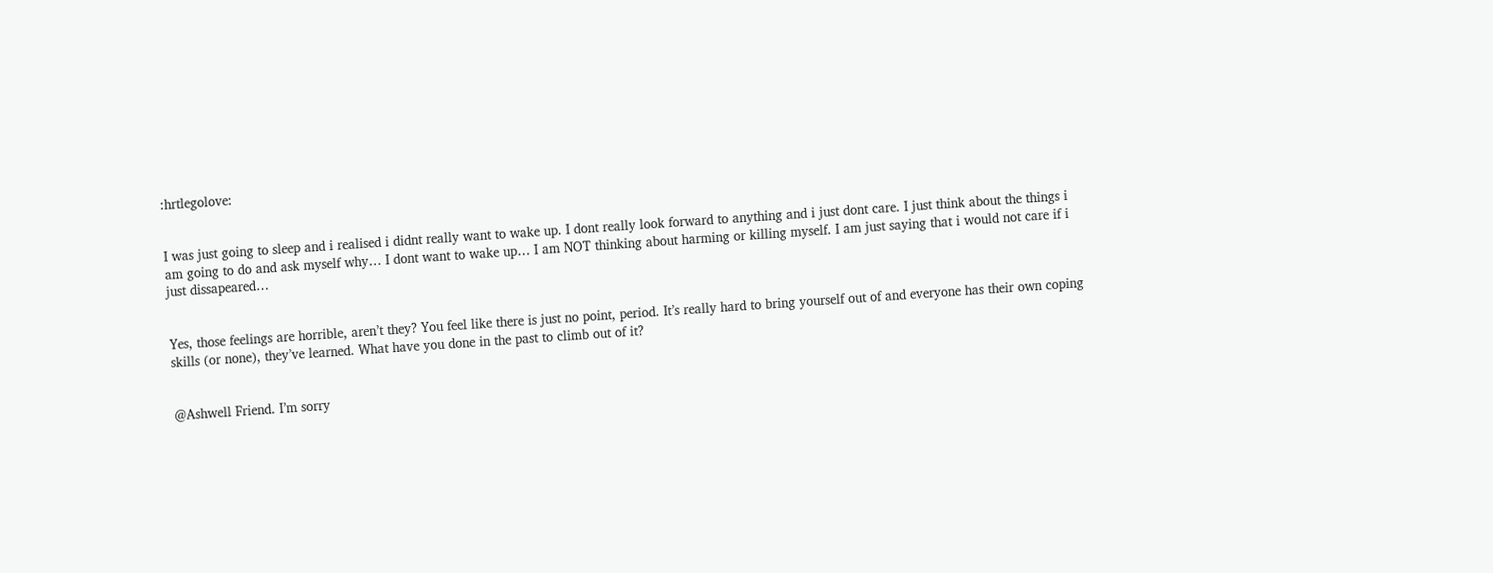:hrtlegolove:


I was just going to sleep and i realised i didnt really want to wake up. I dont really look forward to anything and i just dont care. I just think about the things i am going to do and ask myself why… I dont want to wake up… I am NOT thinking about harming or killing myself. I am just saying that i would not care if i just dissapeared…


Yes, those feelings are horrible, aren’t they? You feel like there is just no point, period. It’s really hard to bring yourself out of and everyone has their own coping skills (or none), they’ve learned. What have you done in the past to climb out of it?


@Ashwell Friend. I’m sorry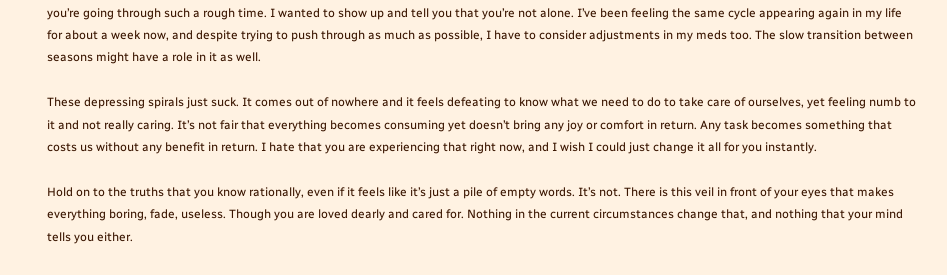you’re going through such a rough time. I wanted to show up and tell you that you’re not alone. I’ve been feeling the same cycle appearing again in my life for about a week now, and despite trying to push through as much as possible, I have to consider adjustments in my meds too. The slow transition between seasons might have a role in it as well.

These depressing spirals just suck. It comes out of nowhere and it feels defeating to know what we need to do to take care of ourselves, yet feeling numb to it and not really caring. It’s not fair that everything becomes consuming yet doesn’t bring any joy or comfort in return. Any task becomes something that costs us without any benefit in return. I hate that you are experiencing that right now, and I wish I could just change it all for you instantly.

Hold on to the truths that you know rationally, even if it feels like it’s just a pile of empty words. It’s not. There is this veil in front of your eyes that makes everything boring, fade, useless. Though you are loved dearly and cared for. Nothing in the current circumstances change that, and nothing that your mind tells you either.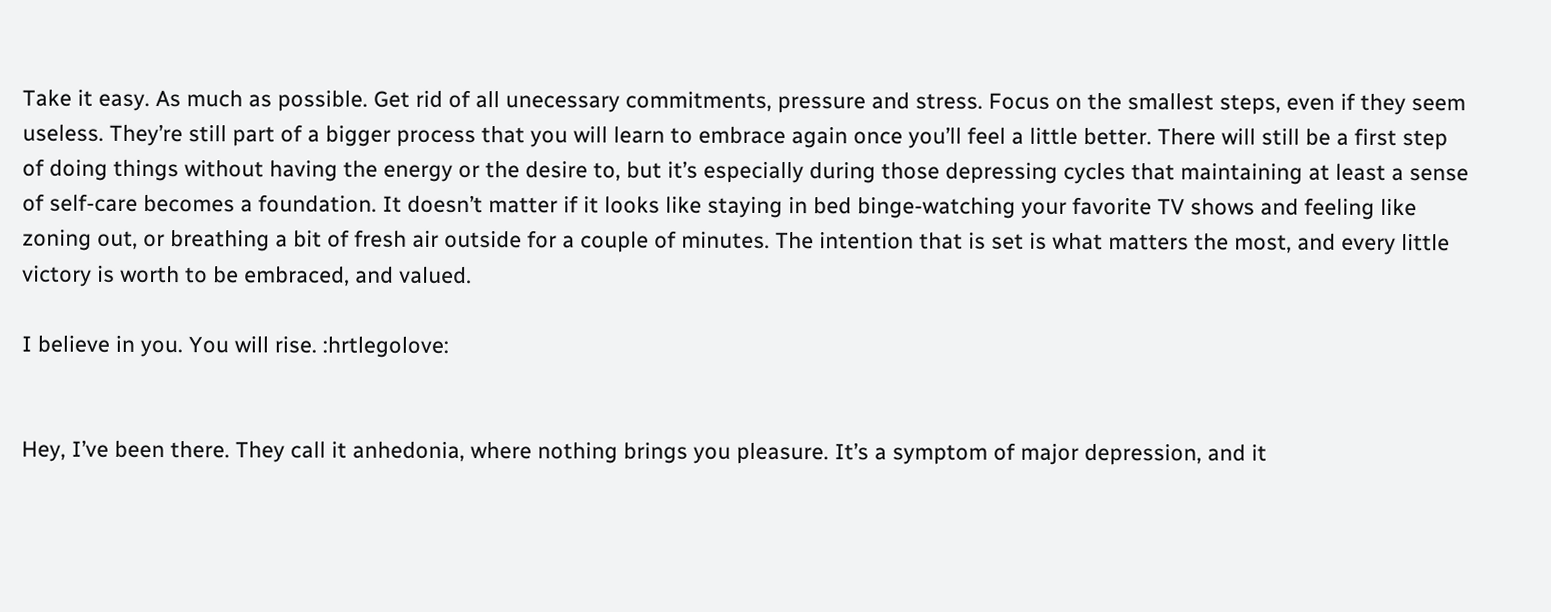Take it easy. As much as possible. Get rid of all unecessary commitments, pressure and stress. Focus on the smallest steps, even if they seem useless. They’re still part of a bigger process that you will learn to embrace again once you’ll feel a little better. There will still be a first step of doing things without having the energy or the desire to, but it’s especially during those depressing cycles that maintaining at least a sense of self-care becomes a foundation. It doesn’t matter if it looks like staying in bed binge-watching your favorite TV shows and feeling like zoning out, or breathing a bit of fresh air outside for a couple of minutes. The intention that is set is what matters the most, and every little victory is worth to be embraced, and valued.

I believe in you. You will rise. :hrtlegolove:


Hey, I’ve been there. They call it anhedonia, where nothing brings you pleasure. It’s a symptom of major depression, and it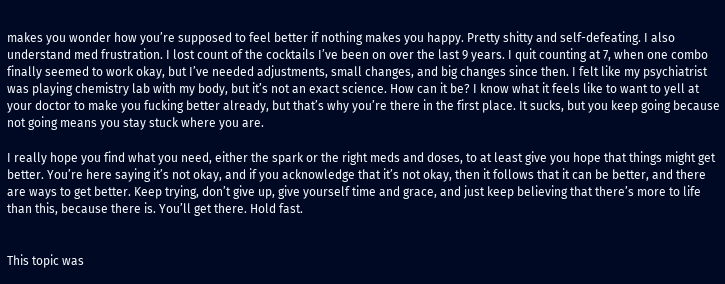makes you wonder how you’re supposed to feel better if nothing makes you happy. Pretty shitty and self-defeating. I also understand med frustration. I lost count of the cocktails I’ve been on over the last 9 years. I quit counting at 7, when one combo finally seemed to work okay, but I’ve needed adjustments, small changes, and big changes since then. I felt like my psychiatrist was playing chemistry lab with my body, but it’s not an exact science. How can it be? I know what it feels like to want to yell at your doctor to make you fucking better already, but that’s why you’re there in the first place. It sucks, but you keep going because not going means you stay stuck where you are.

I really hope you find what you need, either the spark or the right meds and doses, to at least give you hope that things might get better. You’re here saying it’s not okay, and if you acknowledge that it’s not okay, then it follows that it can be better, and there are ways to get better. Keep trying, don’t give up, give yourself time and grace, and just keep believing that there’s more to life than this, because there is. You’ll get there. Hold fast.


This topic was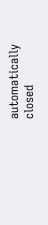automatically closed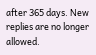after 365 days. New replies are no longer allowed.